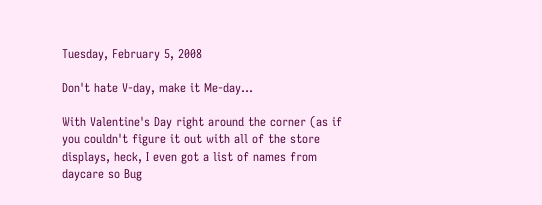Tuesday, February 5, 2008

Don't hate V-day, make it Me-day...

With Valentine's Day right around the corner (as if you couldn't figure it out with all of the store displays, heck, I even got a list of names from daycare so Bug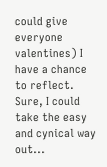could give everyone valentines) I have a chance to reflect. Sure, I could take the easy and cynical way out...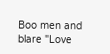Boo men and blare "Love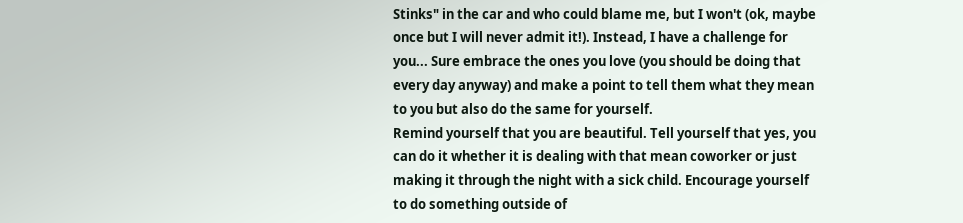Stinks" in the car and who could blame me, but I won't (ok, maybe once but I will never admit it!). Instead, I have a challenge for you... Sure embrace the ones you love (you should be doing that every day anyway) and make a point to tell them what they mean to you but also do the same for yourself.
Remind yourself that you are beautiful. Tell yourself that yes, you can do it whether it is dealing with that mean coworker or just making it through the night with a sick child. Encourage yourself to do something outside of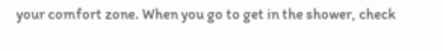your comfort zone. When you go to get in the shower, check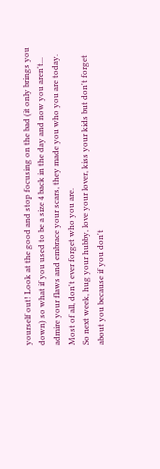yourself out! Look at the good and stop focusing on the bad (it only brings you down) so what if you used to be a size 4 back in the day and now you aren't... admire your flaws and embrace your scars, they made you who you are today. Most of all, don't ever forget who you are.
So next week, hug your hubby, love your lover, kiss your kids but don't forget about you because if you don't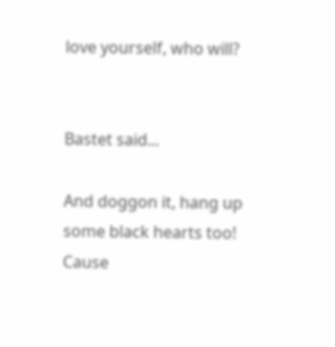love yourself, who will?


Bastet said...

And doggon it, hang up some black hearts too! Cause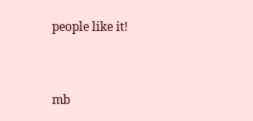people like it!


mb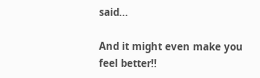said...

And it might even make you feel better!!